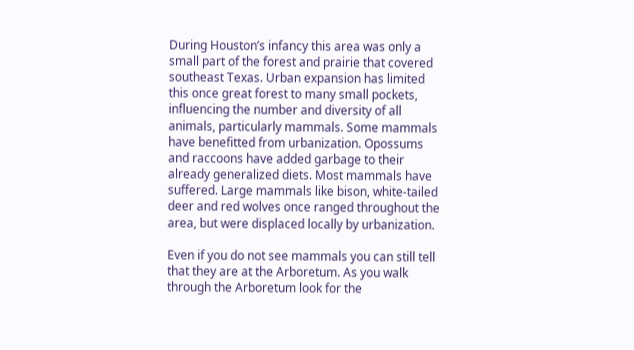During Houston’s infancy this area was only a small part of the forest and prairie that covered southeast Texas. Urban expansion has limited this once great forest to many small pockets, influencing the number and diversity of all animals, particularly mammals. Some mammals have benefitted from urbanization. Opossums and raccoons have added garbage to their already generalized diets. Most mammals have suffered. Large mammals like bison, white-tailed deer and red wolves once ranged throughout the area, but were displaced locally by urbanization.

Even if you do not see mammals you can still tell that they are at the Arboretum. As you walk through the Arboretum look for the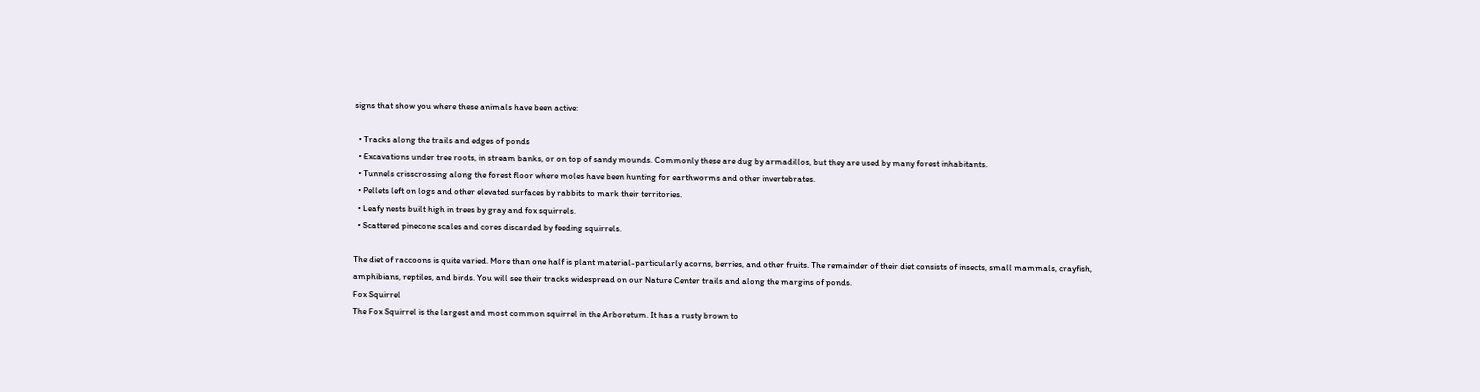signs that show you where these animals have been active:

  • Tracks along the trails and edges of ponds
  • Excavations under tree roots, in stream banks, or on top of sandy mounds. Commonly these are dug by armadillos, but they are used by many forest inhabitants.
  • Tunnels crisscrossing along the forest floor where moles have been hunting for earthworms and other invertebrates.
  • Pellets left on logs and other elevated surfaces by rabbits to mark their territories.
  • Leafy nests built high in trees by gray and fox squirrels.
  • Scattered pinecone scales and cores discarded by feeding squirrels.

The diet of raccoons is quite varied. More than one half is plant material-particularly acorns, berries, and other fruits. The remainder of their diet consists of insects, small mammals, crayfish, amphibians, reptiles, and birds. You will see their tracks widespread on our Nature Center trails and along the margins of ponds.
Fox Squirrel
The Fox Squirrel is the largest and most common squirrel in the Arboretum. It has a rusty brown to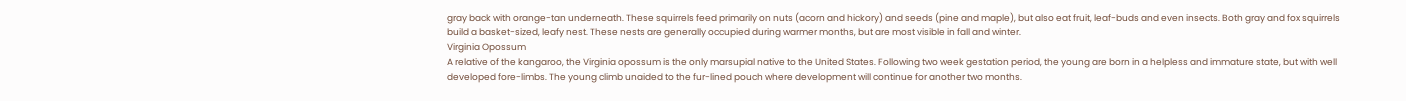gray back with orange-tan underneath. These squirrels feed primarily on nuts (acorn and hickory) and seeds (pine and maple), but also eat fruit, leaf-buds and even insects. Both gray and fox squirrels build a basket-sized, leafy nest. These nests are generally occupied during warmer months, but are most visible in fall and winter.
Virginia Opossum
A relative of the kangaroo, the Virginia opossum is the only marsupial native to the United States. Following two week gestation period, the young are born in a helpless and immature state, but with well developed fore-limbs. The young climb unaided to the fur-lined pouch where development will continue for another two months.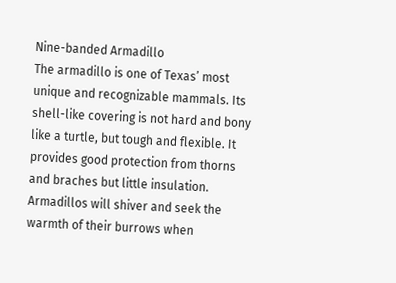Nine-banded Armadillo
The armadillo is one of Texas’ most unique and recognizable mammals. Its shell-like covering is not hard and bony like a turtle, but tough and flexible. It provides good protection from thorns and braches but little insulation. Armadillos will shiver and seek the warmth of their burrows when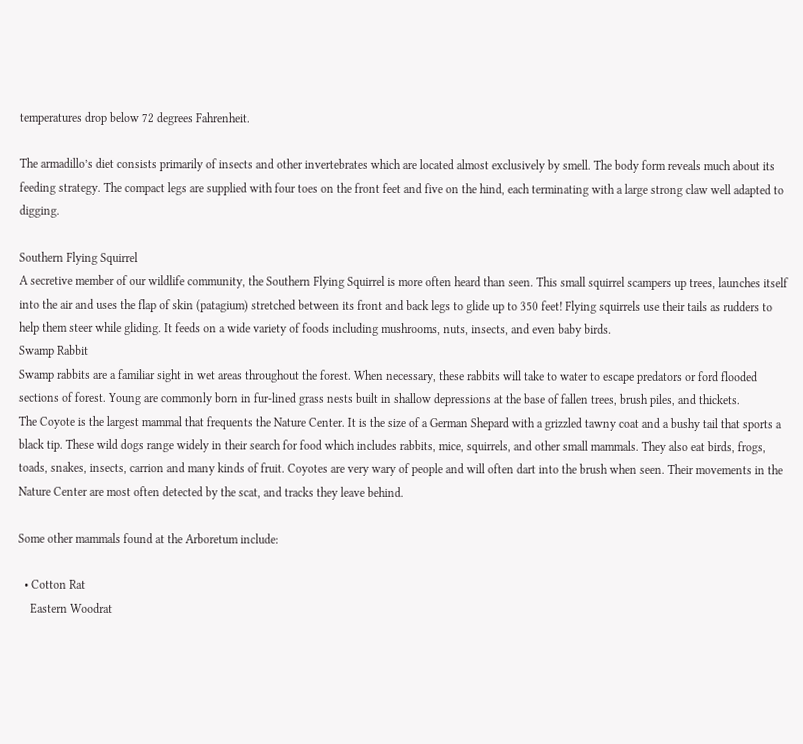temperatures drop below 72 degrees Fahrenheit.

The armadillo’s diet consists primarily of insects and other invertebrates which are located almost exclusively by smell. The body form reveals much about its feeding strategy. The compact legs are supplied with four toes on the front feet and five on the hind, each terminating with a large strong claw well adapted to digging.

Southern Flying Squirrel
A secretive member of our wildlife community, the Southern Flying Squirrel is more often heard than seen. This small squirrel scampers up trees, launches itself into the air and uses the flap of skin (patagium) stretched between its front and back legs to glide up to 350 feet! Flying squirrels use their tails as rudders to help them steer while gliding. It feeds on a wide variety of foods including mushrooms, nuts, insects, and even baby birds.
Swamp Rabbit
Swamp rabbits are a familiar sight in wet areas throughout the forest. When necessary, these rabbits will take to water to escape predators or ford flooded sections of forest. Young are commonly born in fur-lined grass nests built in shallow depressions at the base of fallen trees, brush piles, and thickets.
The Coyote is the largest mammal that frequents the Nature Center. It is the size of a German Shepard with a grizzled tawny coat and a bushy tail that sports a black tip. These wild dogs range widely in their search for food which includes rabbits, mice, squirrels, and other small mammals. They also eat birds, frogs, toads, snakes, insects, carrion and many kinds of fruit. Coyotes are very wary of people and will often dart into the brush when seen. Their movements in the Nature Center are most often detected by the scat, and tracks they leave behind.

Some other mammals found at the Arboretum include:

  • Cotton Rat
    Eastern Woodrat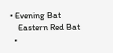• Evening Bat
    Eastern Red Bat
  •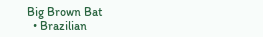Big Brown Bat
  • Brazilian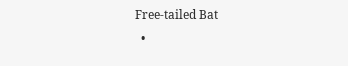Free-tailed Bat
  •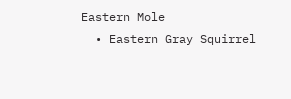Eastern Mole
  • Eastern Gray Squirrel